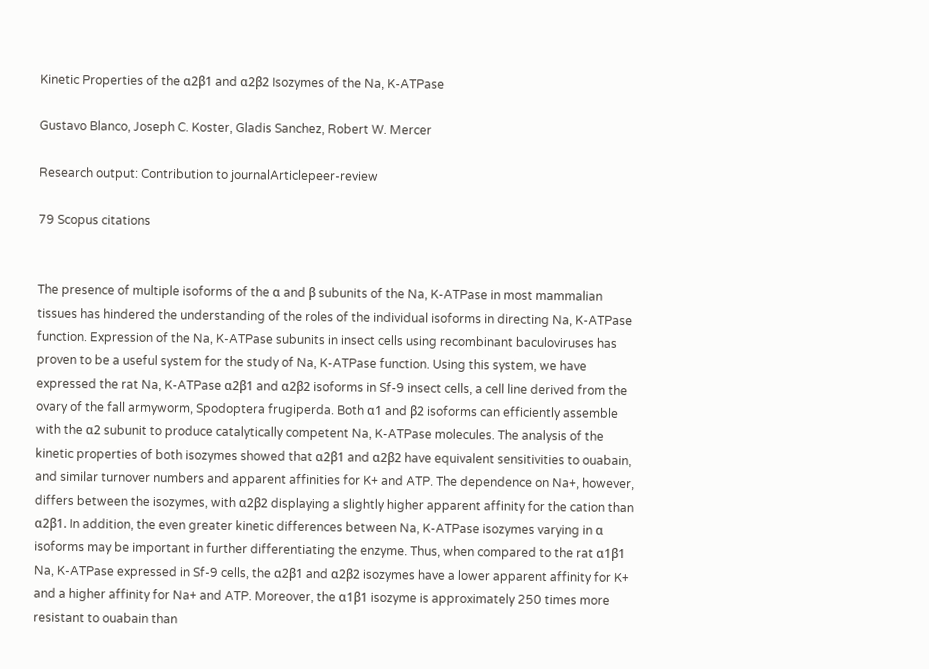Kinetic Properties of the α2β1 and α2β2 Isozymes of the Na, K-ATPase

Gustavo Blanco, Joseph C. Koster, Gladis Sanchez, Robert W. Mercer

Research output: Contribution to journalArticlepeer-review

79 Scopus citations


The presence of multiple isoforms of the α and β subunits of the Na, K-ATPase in most mammalian tissues has hindered the understanding of the roles of the individual isoforms in directing Na, K-ATPase function. Expression of the Na, K-ATPase subunits in insect cells using recombinant baculoviruses has proven to be a useful system for the study of Na, K-ATPase function. Using this system, we have expressed the rat Na, K-ATPase α2β1 and α2β2 isoforms in Sf-9 insect cells, a cell line derived from the ovary of the fall armyworm, Spodoptera frugiperda. Both α1 and β2 isoforms can efficiently assemble with the α2 subunit to produce catalytically competent Na, K-ATPase molecules. The analysis of the kinetic properties of both isozymes showed that α2β1 and α2β2 have equivalent sensitivities to ouabain, and similar turnover numbers and apparent affinities for K+ and ATP. The dependence on Na+, however, differs between the isozymes, with α2β2 displaying a slightly higher apparent affinity for the cation than α2β1. In addition, the even greater kinetic differences between Na, K-ATPase isozymes varying in α isoforms may be important in further differentiating the enzyme. Thus, when compared to the rat α1β1 Na, K-ATPase expressed in Sf-9 cells, the α2β1 and α2β2 isozymes have a lower apparent affinity for K+ and a higher affinity for Na+ and ATP. Moreover, the α1β1 isozyme is approximately 250 times more resistant to ouabain than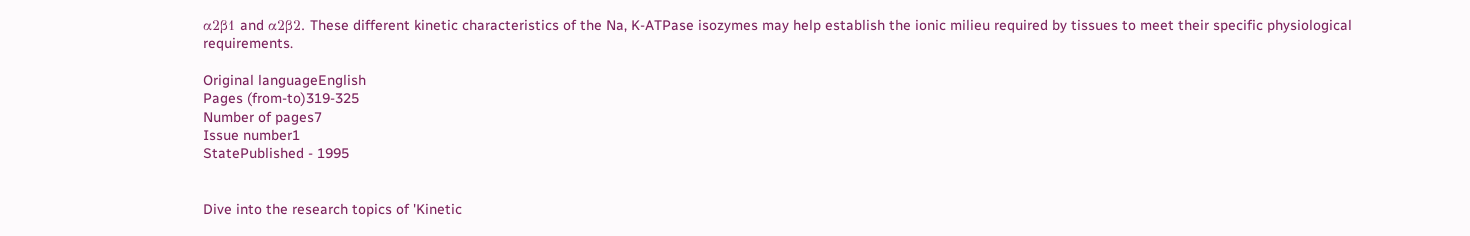α2β1 and α2β2. These different kinetic characteristics of the Na, K-ATPase isozymes may help establish the ionic milieu required by tissues to meet their specific physiological requirements.

Original languageEnglish
Pages (from-to)319-325
Number of pages7
Issue number1
StatePublished - 1995


Dive into the research topics of 'Kinetic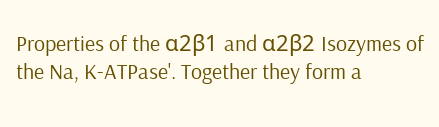Properties of the α2β1 and α2β2 Isozymes of the Na, K-ATPase'. Together they form a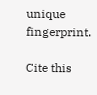unique fingerprint.

Cite this